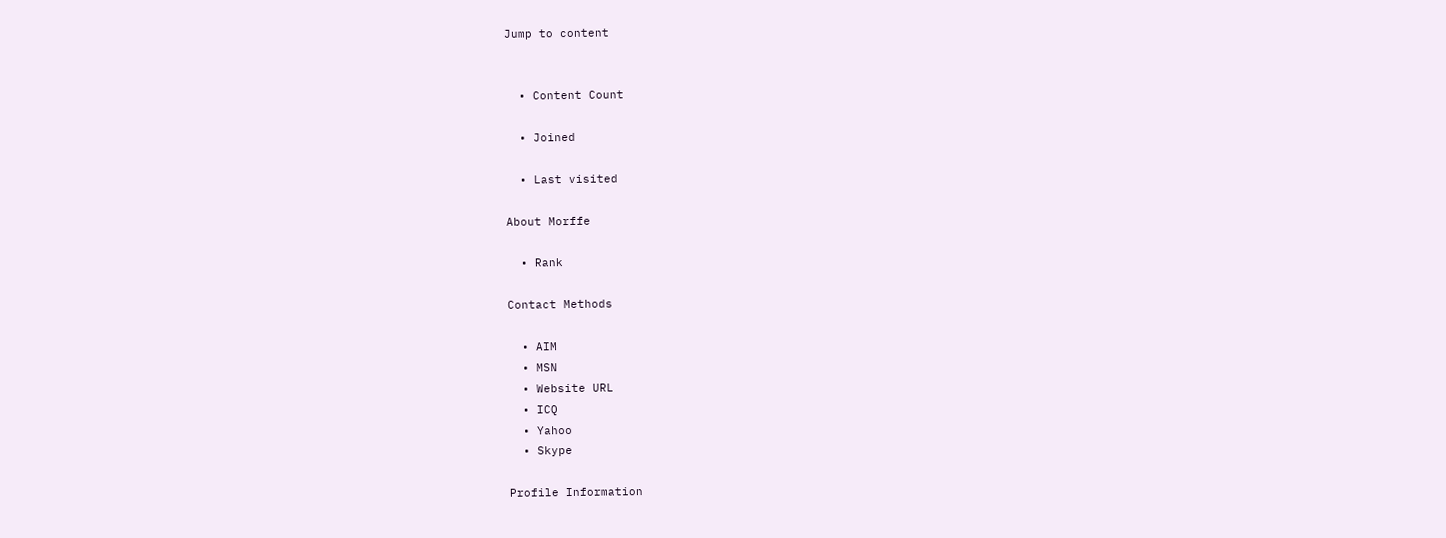Jump to content


  • Content Count

  • Joined

  • Last visited

About Morffe

  • Rank

Contact Methods

  • AIM
  • MSN
  • Website URL
  • ICQ
  • Yahoo
  • Skype

Profile Information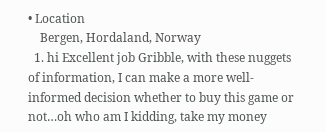• Location
    Bergen, Hordaland, Norway
  1. hi Excellent job Gribble, with these nuggets of information, I can make a more well-informed decision whether to buy this game or not…oh who am I kidding, take my money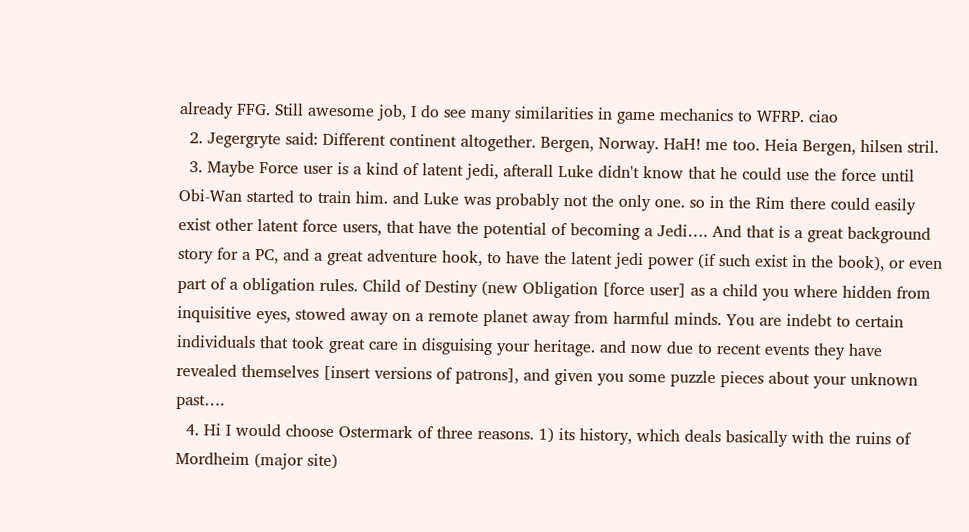already FFG. Still awesome job, I do see many similarities in game mechanics to WFRP. ciao
  2. Jegergryte said: Different continent altogether. Bergen, Norway. HaH! me too. Heia Bergen, hilsen stril.
  3. Maybe Force user is a kind of latent jedi, afterall Luke didn't know that he could use the force until Obi-Wan started to train him. and Luke was probably not the only one. so in the Rim there could easily exist other latent force users, that have the potential of becoming a Jedi…. And that is a great background story for a PC, and a great adventure hook, to have the latent jedi power (if such exist in the book), or even part of a obligation rules. Child of Destiny (new Obligation [force user] as a child you where hidden from inquisitive eyes, stowed away on a remote planet away from harmful minds. You are indebt to certain individuals that took great care in disguising your heritage. and now due to recent events they have revealed themselves [insert versions of patrons], and given you some puzzle pieces about your unknown past….
  4. Hi I would choose Ostermark of three reasons. 1) its history, which deals basically with the ruins of Mordheim (major site)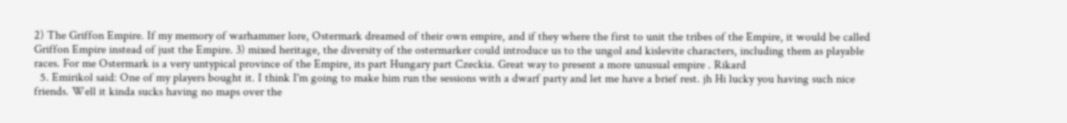2) The Griffon Empire. If my memory of warhammer lore, Ostermark dreamed of their own empire, and if they where the first to unit the tribes of the Empire, it would be called Griffon Empire instead of just the Empire. 3) mixed heritage, the diversity of the ostermarker could introduce us to the ungol and kislevite characters, including them as playable races. For me Ostermark is a very untypical province of the Empire, its part Hungary part Czeckia. Great way to present a more unusual empire . Rikard
  5. Emirikol said: One of my players bought it. I think I'm going to make him run the sessions with a dwarf party and let me have a brief rest. jh Hi lucky you having such nice friends. Well it kinda sucks having no maps over the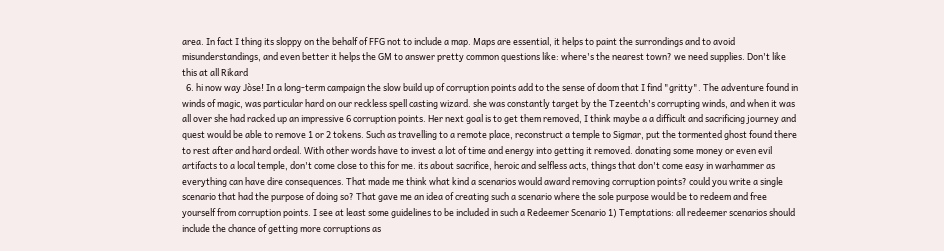area. In fact I thing its sloppy on the behalf of FFG not to include a map. Maps are essential, it helps to paint the surrondings and to avoid misunderstandings, and even better it helps the GM to answer pretty common questions like: where's the nearest town? we need supplies. Don't like this at all Rikard
  6. hi now way Jòse! In a long-term campaign the slow build up of corruption points add to the sense of doom that I find "gritty". The adventure found in winds of magic, was particular hard on our reckless spell casting wizard. she was constantly target by the Tzeentch's corrupting winds, and when it was all over she had racked up an impressive 6 corruption points. Her next goal is to get them removed, I think maybe a a difficult and sacrificing journey and quest would be able to remove 1 or 2 tokens. Such as travelling to a remote place, reconstruct a temple to Sigmar, put the tormented ghost found there to rest after and hard ordeal. With other words have to invest a lot of time and energy into getting it removed. donating some money or even evil artifacts to a local temple, don't come close to this for me. its about sacrifice, heroic and selfless acts, things that don't come easy in warhammer as everything can have dire consequences. That made me think what kind a scenarios would award removing corruption points? could you write a single scenario that had the purpose of doing so? That gave me an idea of creating such a scenario where the sole purpose would be to redeem and free yourself from corruption points. I see at least some guidelines to be included in such a Redeemer Scenario 1) Temptations: all redeemer scenarios should include the chance of getting more corruptions as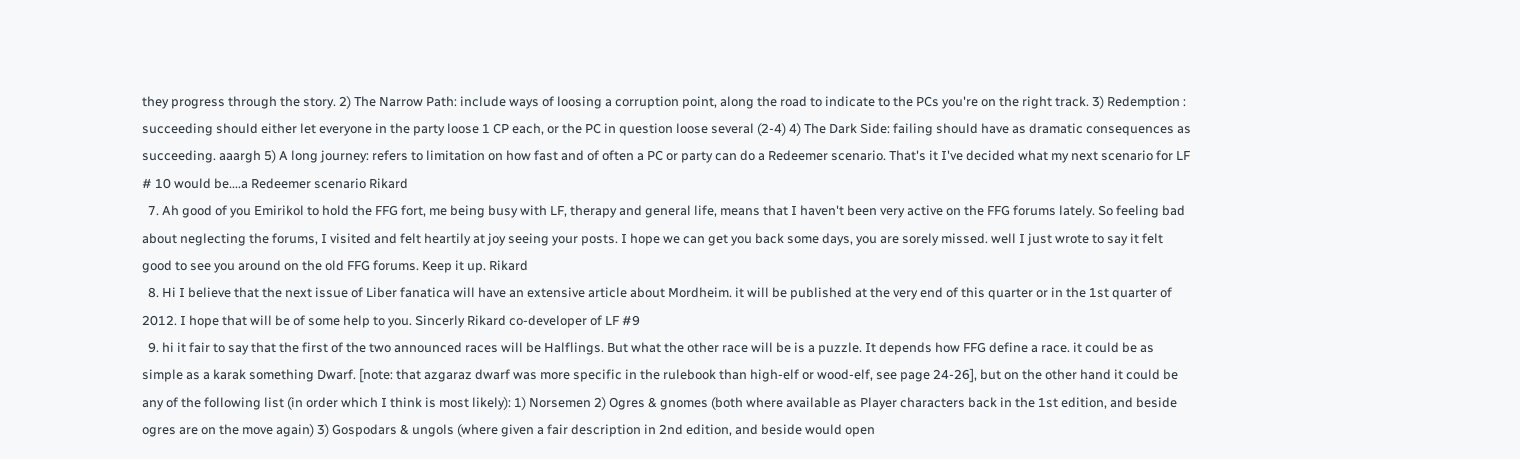they progress through the story. 2) The Narrow Path: include ways of loosing a corruption point, along the road to indicate to the PCs you're on the right track. 3) Redemption : succeeding should either let everyone in the party loose 1 CP each, or the PC in question loose several (2-4) 4) The Dark Side: failing should have as dramatic consequences as succeeding. aaargh 5) A long journey: refers to limitation on how fast and of often a PC or party can do a Redeemer scenario. That's it I've decided what my next scenario for LF # 10 would be....a Redeemer scenario Rikard
  7. Ah good of you Emirikol to hold the FFG fort, me being busy with LF, therapy and general life, means that I haven't been very active on the FFG forums lately. So feeling bad about neglecting the forums, I visited and felt heartily at joy seeing your posts. I hope we can get you back some days, you are sorely missed. well I just wrote to say it felt good to see you around on the old FFG forums. Keep it up. Rikard
  8. Hi I believe that the next issue of Liber fanatica will have an extensive article about Mordheim. it will be published at the very end of this quarter or in the 1st quarter of 2012. I hope that will be of some help to you. Sincerly Rikard co-developer of LF #9
  9. hi it fair to say that the first of the two announced races will be Halflings. But what the other race will be is a puzzle. It depends how FFG define a race. it could be as simple as a karak something Dwarf. [note: that azgaraz dwarf was more specific in the rulebook than high-elf or wood-elf, see page 24-26], but on the other hand it could be any of the following list (in order which I think is most likely): 1) Norsemen 2) Ogres & gnomes (both where available as Player characters back in the 1st edition, and beside ogres are on the move again) 3) Gospodars & ungols (where given a fair description in 2nd edition, and beside would open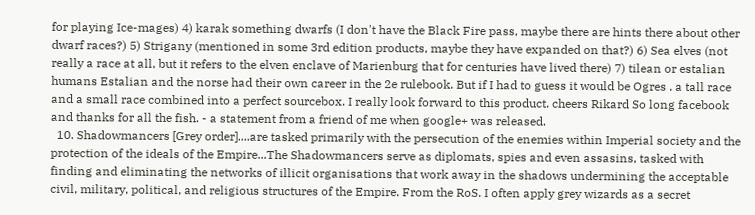for playing Ice-mages) 4) karak something dwarfs (I don't have the Black Fire pass, maybe there are hints there about other dwarf races?) 5) Strigany (mentioned in some 3rd edition products, maybe they have expanded on that?) 6) Sea elves (not really a race at all, but it refers to the elven enclave of Marienburg that for centuries have lived there) 7) tilean or estalian humans Estalian and the norse had their own career in the 2e rulebook. But if I had to guess it would be Ogres . a tall race and a small race combined into a perfect sourcebox. I really look forward to this product. cheers Rikard So long facebook and thanks for all the fish. - a statement from a friend of me when google+ was released.
  10. Shadowmancers [Grey order]....are tasked primarily with the persecution of the enemies within Imperial society and the protection of the ideals of the Empire...The Shadowmancers serve as diplomats, spies and even assasins, tasked with finding and eliminating the networks of illicit organisations that work away in the shadows undermining the acceptable civil, military, political, and religious structures of the Empire. From the RoS. I often apply grey wizards as a secret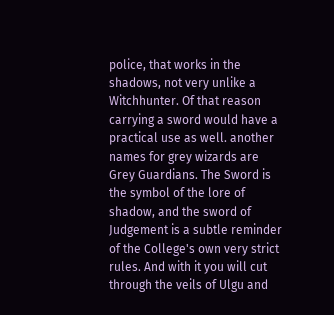police, that works in the shadows, not very unlike a Witchhunter. Of that reason carrying a sword would have a practical use as well. another names for grey wizards are Grey Guardians. The Sword is the symbol of the lore of shadow, and the sword of Judgement is a subtle reminder of the College's own very strict rules. And with it you will cut through the veils of Ulgu and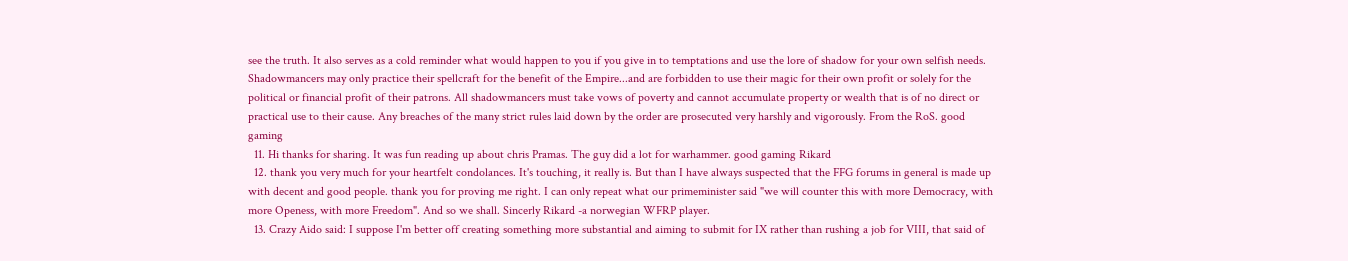see the truth. It also serves as a cold reminder what would happen to you if you give in to temptations and use the lore of shadow for your own selfish needs. Shadowmancers may only practice their spellcraft for the benefit of the Empire...and are forbidden to use their magic for their own profit or solely for the political or financial profit of their patrons. All shadowmancers must take vows of poverty and cannot accumulate property or wealth that is of no direct or practical use to their cause. Any breaches of the many strict rules laid down by the order are prosecuted very harshly and vigorously. From the RoS. good gaming
  11. Hi thanks for sharing. It was fun reading up about chris Pramas. The guy did a lot for warhammer. good gaming Rikard
  12. thank you very much for your heartfelt condolances. It's touching, it really is. But than I have always suspected that the FFG forums in general is made up with decent and good people. thank you for proving me right. I can only repeat what our primeminister said "we will counter this with more Democracy, with more Openess, with more Freedom". And so we shall. Sincerly Rikard -a norwegian WFRP player.
  13. Crazy Aido said: I suppose I'm better off creating something more substantial and aiming to submit for IX rather than rushing a job for VIII, that said of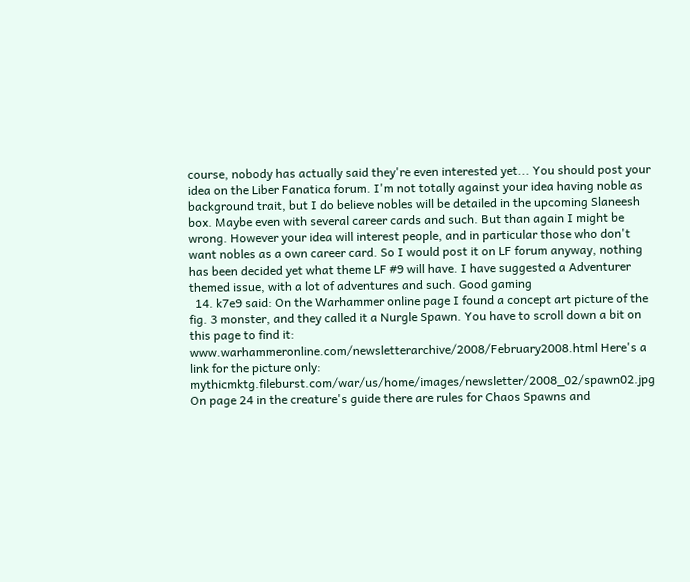course, nobody has actually said they're even interested yet... You should post your idea on the Liber Fanatica forum. I'm not totally against your idea having noble as background trait, but I do believe nobles will be detailed in the upcoming Slaneesh box. Maybe even with several career cards and such. But than again I might be wrong. However your idea will interest people, and in particular those who don't want nobles as a own career card. So I would post it on LF forum anyway, nothing has been decided yet what theme LF #9 will have. I have suggested a Adventurer themed issue, with a lot of adventures and such. Good gaming
  14. k7e9 said: On the Warhammer online page I found a concept art picture of the fig. 3 monster, and they called it a Nurgle Spawn. You have to scroll down a bit on this page to find it: www.warhammeronline.com/newsletterarchive/2008/February2008.html Here's a link for the picture only: mythicmktg.fileburst.com/war/us/home/images/newsletter/2008_02/spawn02.jpg On page 24 in the creature's guide there are rules for Chaos Spawns and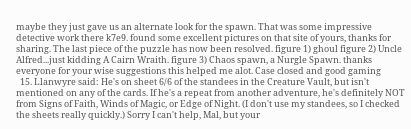maybe they just gave us an alternate look for the spawn. That was some impressive detective work there k7e9. found some excellent pictures on that site of yours, thanks for sharing. The last piece of the puzzle has now been resolved. figure 1) ghoul figure 2) Uncle Alfred...just kidding A Cairn Wraith. figure 3) Chaos spawn, a Nurgle Spawn. thanks everyone for your wise suggestions this helped me alot. Case closed and good gaming
  15. Llanwyre said: He's on sheet 6/6 of the standees in the Creature Vault, but isn't mentioned on any of the cards. If he's a repeat from another adventure, he's definitely NOT from Signs of Faith, Winds of Magic, or Edge of Night. (I don't use my standees, so I checked the sheets really quickly.) Sorry I can't help, Mal, but your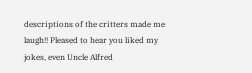descriptions of the critters made me laugh!! Pleased to hear you liked my jokes, even Uncle Alfred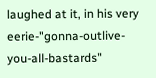laughed at it, in his very eerie-"gonna-outlive-you-all-bastards"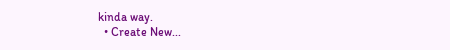kinda way.
  • Create New...